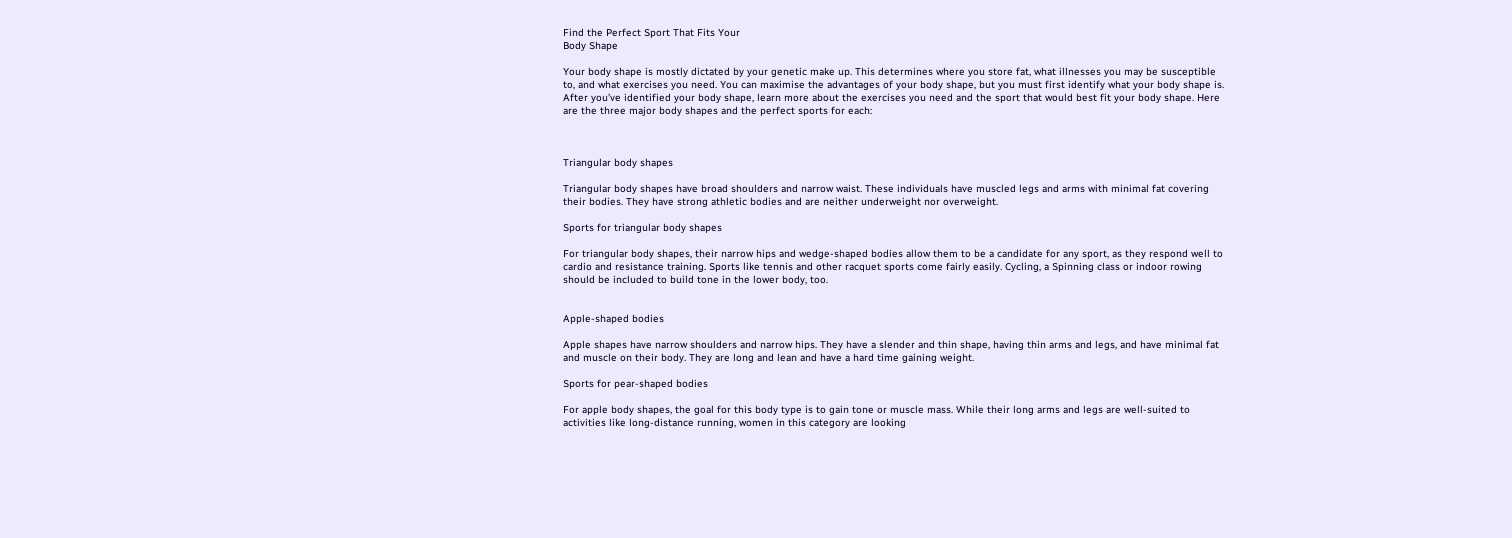Find the Perfect Sport That Fits Your
Body Shape

Your body shape is mostly dictated by your genetic make up. This determines where you store fat, what illnesses you may be susceptible to, and what exercises you need. You can maximise the advantages of your body shape, but you must first identify what your body shape is. After you’ve identified your body shape, learn more about the exercises you need and the sport that would best fit your body shape. Here are the three major body shapes and the perfect sports for each:



Triangular body shapes

Triangular body shapes have broad shoulders and narrow waist. These individuals have muscled legs and arms with minimal fat covering their bodies. They have strong athletic bodies and are neither underweight nor overweight.

Sports for triangular body shapes

For triangular body shapes, their narrow hips and wedge-shaped bodies allow them to be a candidate for any sport, as they respond well to cardio and resistance training. Sports like tennis and other racquet sports come fairly easily. Cycling, a Spinning class or indoor rowing should be included to build tone in the lower body, too.


Apple-shaped bodies

Apple shapes have narrow shoulders and narrow hips. They have a slender and thin shape, having thin arms and legs, and have minimal fat and muscle on their body. They are long and lean and have a hard time gaining weight.

Sports for pear-shaped bodies

For apple body shapes, the goal for this body type is to gain tone or muscle mass. While their long arms and legs are well-suited to activities like long-distance running, women in this category are looking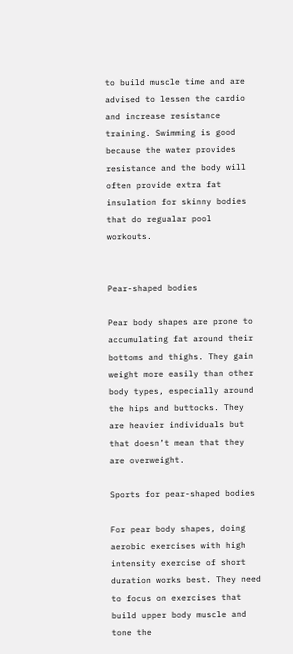to build muscle time and are advised to lessen the cardio and increase resistance training. Swimming is good because the water provides resistance and the body will often provide extra fat insulation for skinny bodies that do regualar pool workouts.


Pear-shaped bodies

Pear body shapes are prone to accumulating fat around their bottoms and thighs. They gain weight more easily than other body types, especially around the hips and buttocks. They are heavier individuals but that doesn’t mean that they are overweight.

Sports for pear-shaped bodies

For pear body shapes, doing aerobic exercises with high intensity exercise of short duration works best. They need to focus on exercises that build upper body muscle and tone the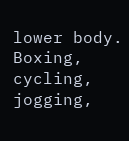lower body. Boxing, cycling, jogging,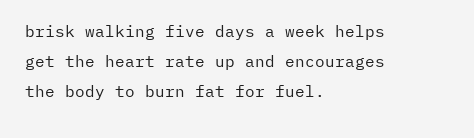brisk walking five days a week helps get the heart rate up and encourages the body to burn fat for fuel.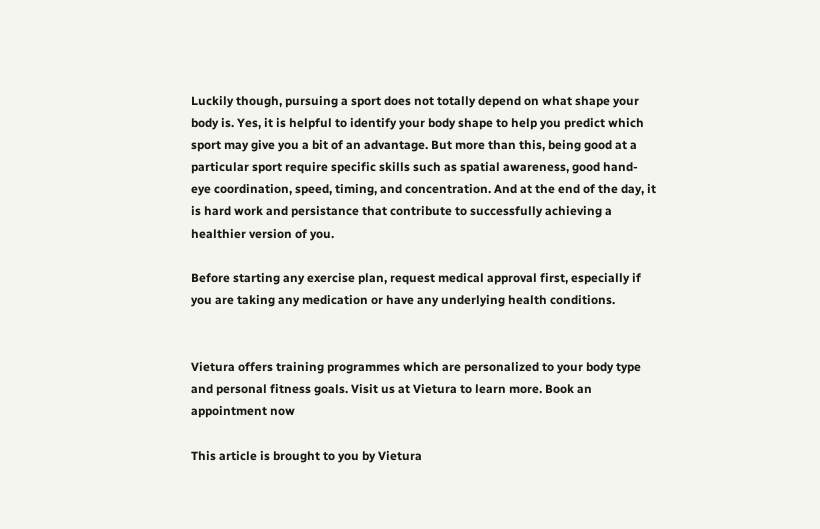Luckily though, pursuing a sport does not totally depend on what shape your body is. Yes, it is helpful to identify your body shape to help you predict which sport may give you a bit of an advantage. But more than this, being good at a particular sport require specific skills such as spatial awareness, good hand-eye coordination, speed, timing, and concentration. And at the end of the day, it is hard work and persistance that contribute to successfully achieving a healthier version of you.

Before starting any exercise plan, request medical approval first, especially if you are taking any medication or have any underlying health conditions.


Vietura offers training programmes which are personalized to your body type and personal fitness goals. Visit us at Vietura to learn more. Book an appointment now

This article is brought to you by Vietura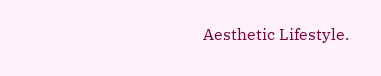Aesthetic Lifestyle.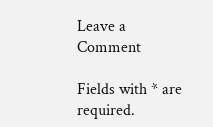Leave a Comment

Fields with * are required.